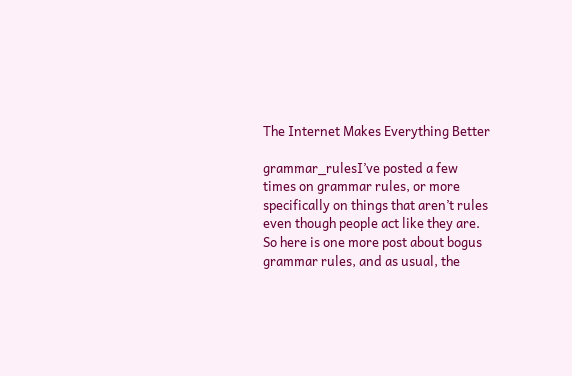The Internet Makes Everything Better

grammar_rulesI’ve posted a few times on grammar rules, or more specifically on things that aren’t rules even though people act like they are.  So here is one more post about bogus grammar rules, and as usual, the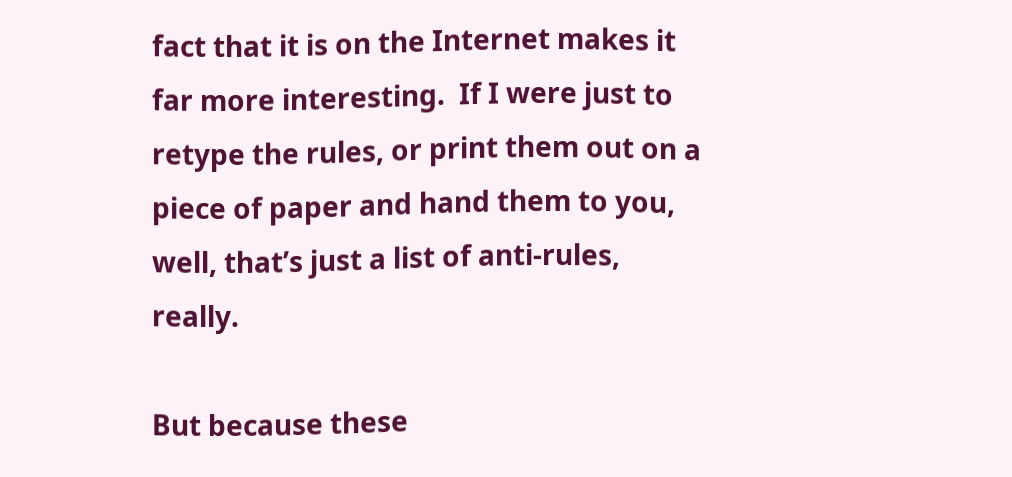fact that it is on the Internet makes it far more interesting.  If I were just to retype the rules, or print them out on a piece of paper and hand them to you, well, that’s just a list of anti-rules, really.

But because these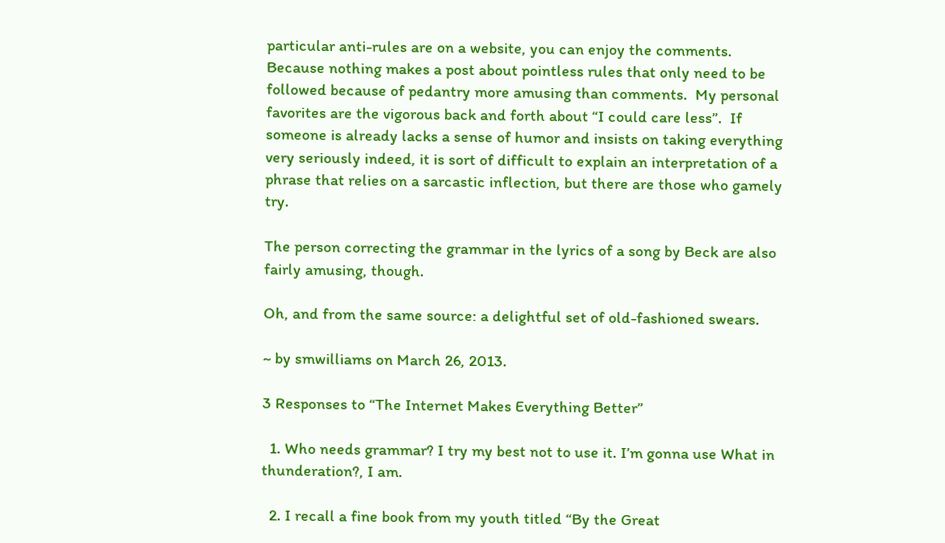particular anti-rules are on a website, you can enjoy the comments.  Because nothing makes a post about pointless rules that only need to be followed because of pedantry more amusing than comments.  My personal favorites are the vigorous back and forth about “I could care less”.  If someone is already lacks a sense of humor and insists on taking everything very seriously indeed, it is sort of difficult to explain an interpretation of a phrase that relies on a sarcastic inflection, but there are those who gamely try.

The person correcting the grammar in the lyrics of a song by Beck are also fairly amusing, though.

Oh, and from the same source: a delightful set of old-fashioned swears.

~ by smwilliams on March 26, 2013.

3 Responses to “The Internet Makes Everything Better”

  1. Who needs grammar? I try my best not to use it. I’m gonna use What in thunderation?, I am.

  2. I recall a fine book from my youth titled “By the Great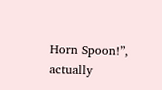Horn Spoon!”, actually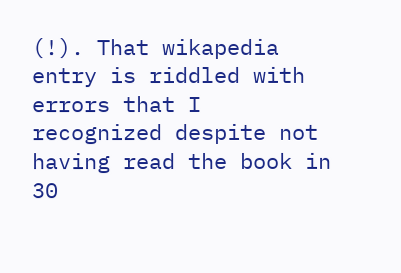(!). That wikapedia entry is riddled with errors that I recognized despite not having read the book in 30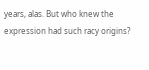years, alas. But who knew the expression had such racy origins?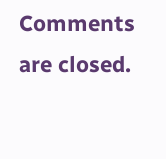Comments are closed.